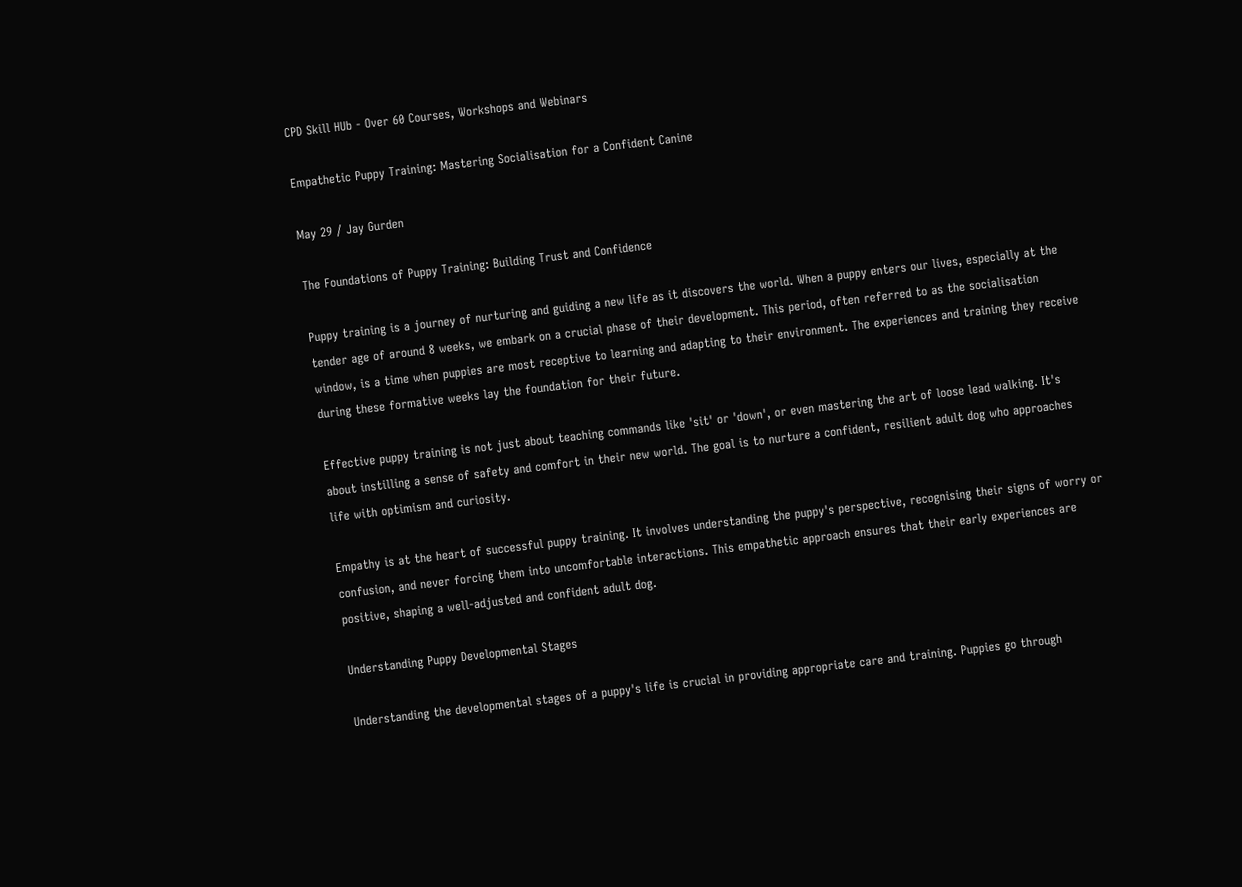CPD Skill HUb - Over 60 Courses, Workshops and Webinars

Empathetic Puppy Training: Mastering Socialisation for a Confident Canine

May 29 / Jay Gurden

The Foundations of Puppy Training: Building Trust and Confidence

Puppy training is a journey of nurturing and guiding a new life as it discovers the world. When a puppy enters our lives, especially at the tender age of around 8 weeks, we embark on a crucial phase of their development. This period, often referred to as the socialisation window, is a time when puppies are most receptive to learning and adapting to their environment. The experiences and training they receive during these formative weeks lay the foundation for their future.

Effective puppy training is not just about teaching commands like 'sit' or 'down', or even mastering the art of loose lead walking. It's about instilling a sense of safety and comfort in their new world. The goal is to nurture a confident, resilient adult dog who approaches life with optimism and curiosity.

Empathy is at the heart of successful puppy training. It involves understanding the puppy's perspective, recognising their signs of worry or confusion, and never forcing them into uncomfortable interactions. This empathetic approach ensures that their early experiences are positive, shaping a well-adjusted and confident adult dog.

Understanding Puppy Developmental Stages

Understanding the developmental stages of a puppy's life is crucial in providing appropriate care and training. Puppies go through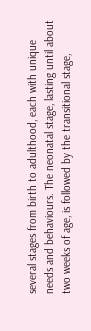several stages from birth to adulthood, each with unique needs and behaviours. The neonatal stage, lasting until about two weeks of age, is followed by the transitional stage,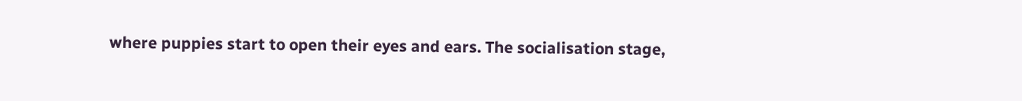where puppies start to open their eyes and ears. The socialisation stage,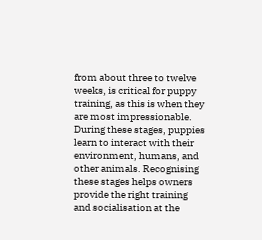from about three to twelve weeks, is critical for puppy training, as this is when they are most impressionable. During these stages, puppies learn to interact with their environment, humans, and other animals. Recognising these stages helps owners provide the right training and socialisation at the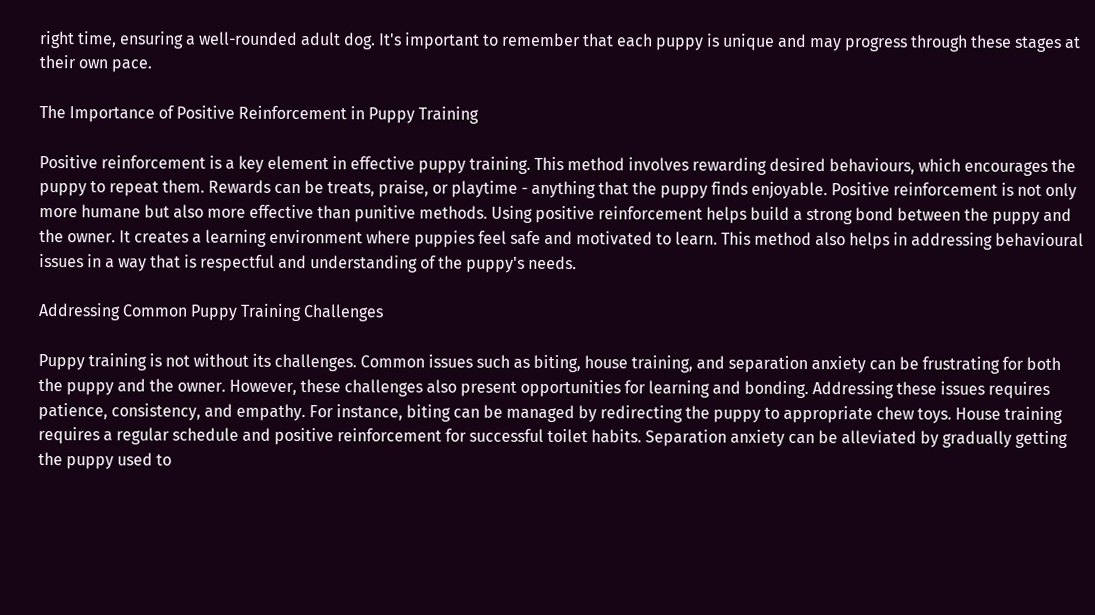right time, ensuring a well-rounded adult dog. It's important to remember that each puppy is unique and may progress through these stages at their own pace.

The Importance of Positive Reinforcement in Puppy Training

Positive reinforcement is a key element in effective puppy training. This method involves rewarding desired behaviours, which encourages the puppy to repeat them. Rewards can be treats, praise, or playtime - anything that the puppy finds enjoyable. Positive reinforcement is not only more humane but also more effective than punitive methods. Using positive reinforcement helps build a strong bond between the puppy and the owner. It creates a learning environment where puppies feel safe and motivated to learn. This method also helps in addressing behavioural issues in a way that is respectful and understanding of the puppy's needs.

Addressing Common Puppy Training Challenges

Puppy training is not without its challenges. Common issues such as biting, house training, and separation anxiety can be frustrating for both the puppy and the owner. However, these challenges also present opportunities for learning and bonding. Addressing these issues requires patience, consistency, and empathy. For instance, biting can be managed by redirecting the puppy to appropriate chew toys. House training requires a regular schedule and positive reinforcement for successful toilet habits. Separation anxiety can be alleviated by gradually getting the puppy used to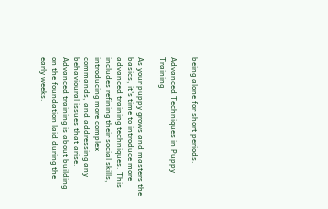being alone for short periods.

Advanced Techniques in Puppy Training

As your puppy grows and masters the basics, it's time to introduce more advanced training techniques. This includes refining their social skills, introducing more complex commands, and addressing any behavioural issues that arise. Advanced training is about building on the foundation laid during the early weeks.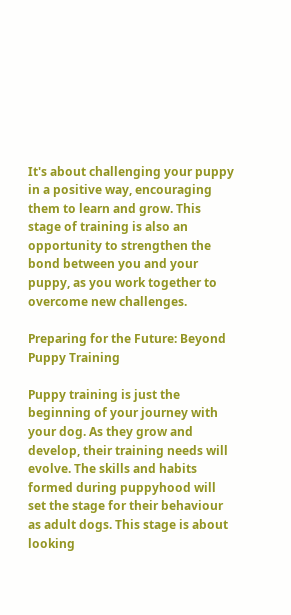It's about challenging your puppy in a positive way, encouraging them to learn and grow. This stage of training is also an opportunity to strengthen the bond between you and your puppy, as you work together to overcome new challenges.

Preparing for the Future: Beyond Puppy Training

Puppy training is just the beginning of your journey with your dog. As they grow and develop, their training needs will evolve. The skills and habits formed during puppyhood will set the stage for their behaviour as adult dogs. This stage is about looking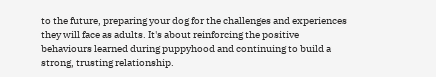to the future, preparing your dog for the challenges and experiences they will face as adults. It's about reinforcing the positive behaviours learned during puppyhood and continuing to build a strong, trusting relationship.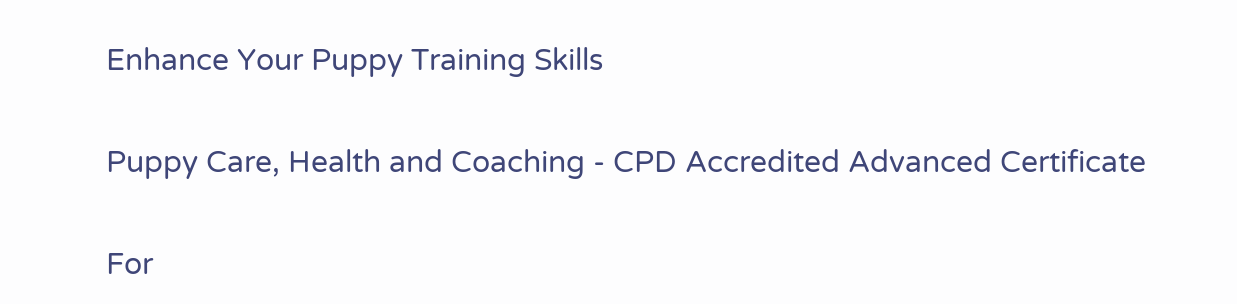Enhance Your Puppy Training Skills

Puppy Care, Health and Coaching - CPD Accredited Advanced Certificate

For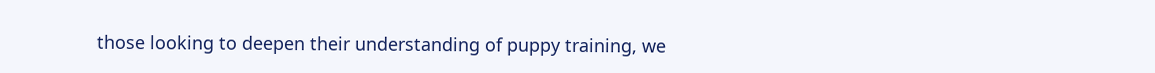those looking to deepen their understanding of puppy training, we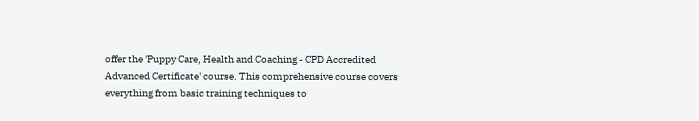offer the 'Puppy Care, Health and Coaching - CPD Accredited Advanced Certificate' course. This comprehensive course covers everything from basic training techniques to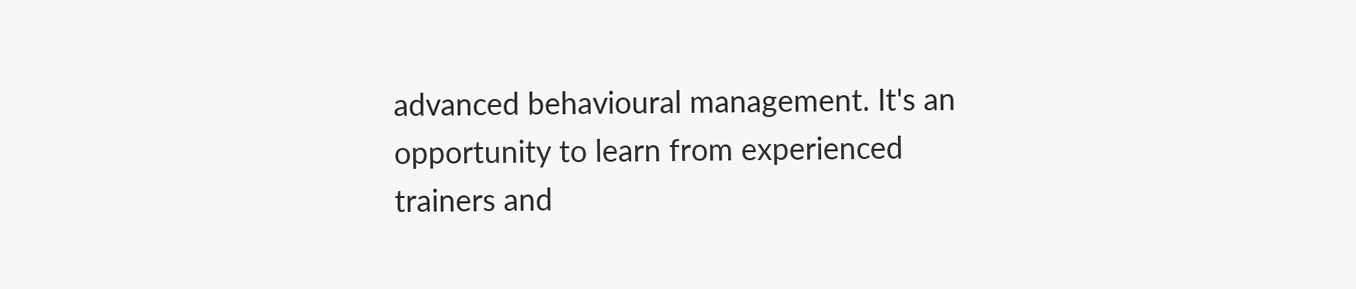advanced behavioural management. It's an opportunity to learn from experienced trainers and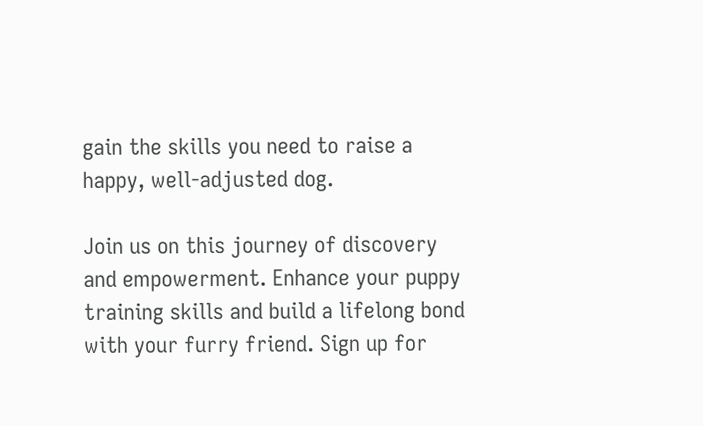gain the skills you need to raise a happy, well-adjusted dog.

Join us on this journey of discovery and empowerment. Enhance your puppy training skills and build a lifelong bond with your furry friend. Sign up for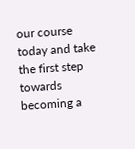our course today and take the first step towards becoming a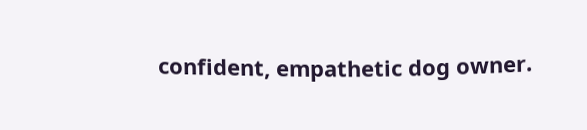confident, empathetic dog owner.